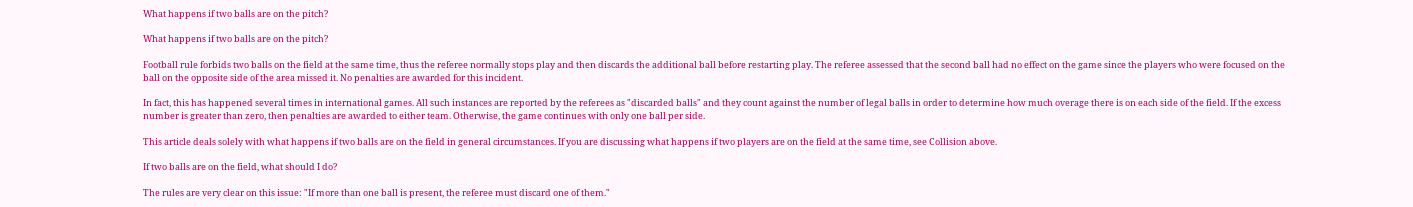What happens if two balls are on the pitch?

What happens if two balls are on the pitch?

Football rule forbids two balls on the field at the same time, thus the referee normally stops play and then discards the additional ball before restarting play. The referee assessed that the second ball had no effect on the game since the players who were focused on the ball on the opposite side of the area missed it. No penalties are awarded for this incident.

In fact, this has happened several times in international games. All such instances are reported by the referees as "discarded balls" and they count against the number of legal balls in order to determine how much overage there is on each side of the field. If the excess number is greater than zero, then penalties are awarded to either team. Otherwise, the game continues with only one ball per side.

This article deals solely with what happens if two balls are on the field in general circumstances. If you are discussing what happens if two players are on the field at the same time, see Collision above.

If two balls are on the field, what should I do?

The rules are very clear on this issue: "If more than one ball is present, the referee must discard one of them."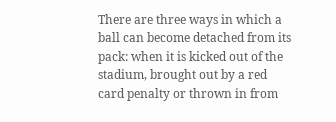There are three ways in which a ball can become detached from its pack: when it is kicked out of the stadium, brought out by a red card penalty or thrown in from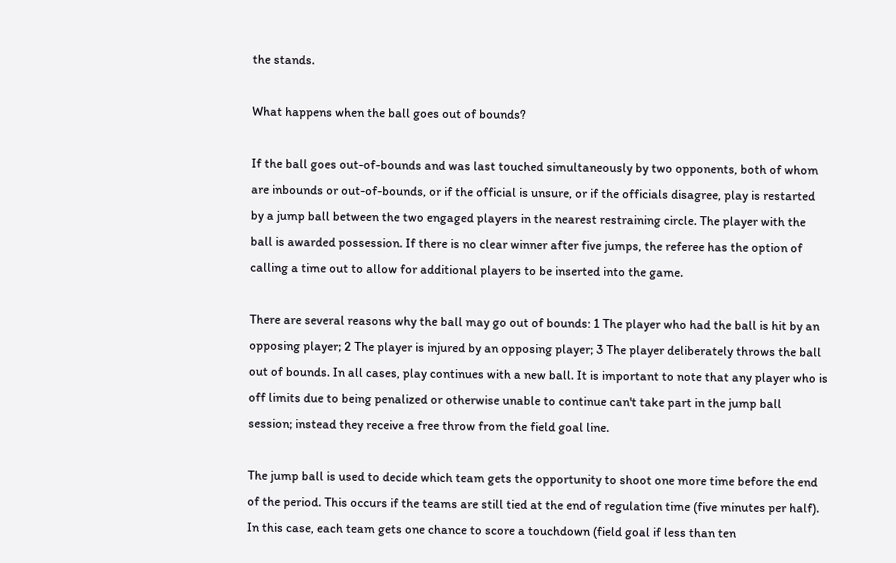the stands.

What happens when the ball goes out of bounds?

If the ball goes out-of-bounds and was last touched simultaneously by two opponents, both of whom are inbounds or out-of-bounds, or if the official is unsure, or if the officials disagree, play is restarted by a jump ball between the two engaged players in the nearest restraining circle. The player with the ball is awarded possession. If there is no clear winner after five jumps, the referee has the option of calling a time out to allow for additional players to be inserted into the game.

There are several reasons why the ball may go out of bounds: 1 The player who had the ball is hit by an opposing player; 2 The player is injured by an opposing player; 3 The player deliberately throws the ball out of bounds. In all cases, play continues with a new ball. It is important to note that any player who is off limits due to being penalized or otherwise unable to continue can't take part in the jump ball session; instead they receive a free throw from the field goal line.

The jump ball is used to decide which team gets the opportunity to shoot one more time before the end of the period. This occurs if the teams are still tied at the end of regulation time (five minutes per half). In this case, each team gets one chance to score a touchdown (field goal if less than ten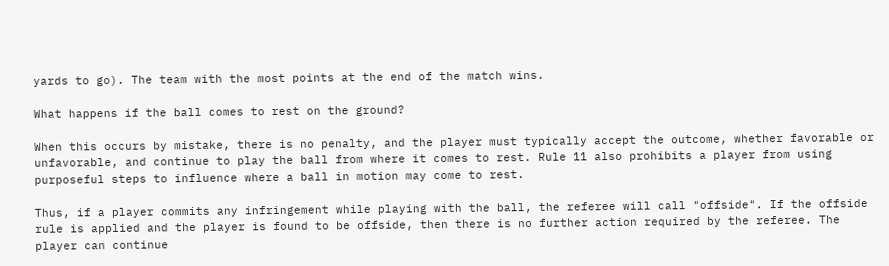yards to go). The team with the most points at the end of the match wins.

What happens if the ball comes to rest on the ground?

When this occurs by mistake, there is no penalty, and the player must typically accept the outcome, whether favorable or unfavorable, and continue to play the ball from where it comes to rest. Rule 11 also prohibits a player from using purposeful steps to influence where a ball in motion may come to rest.

Thus, if a player commits any infringement while playing with the ball, the referee will call "offside". If the offside rule is applied and the player is found to be offside, then there is no further action required by the referee. The player can continue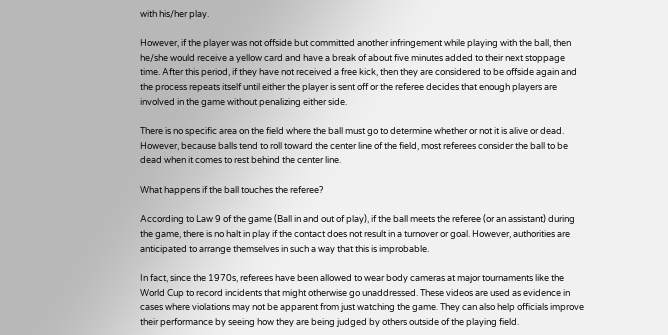with his/her play.

However, if the player was not offside but committed another infringement while playing with the ball, then he/she would receive a yellow card and have a break of about five minutes added to their next stoppage time. After this period, if they have not received a free kick, then they are considered to be offside again and the process repeats itself until either the player is sent off or the referee decides that enough players are involved in the game without penalizing either side.

There is no specific area on the field where the ball must go to determine whether or not it is alive or dead. However, because balls tend to roll toward the center line of the field, most referees consider the ball to be dead when it comes to rest behind the center line.

What happens if the ball touches the referee?

According to Law 9 of the game (Ball in and out of play), if the ball meets the referee (or an assistant) during the game, there is no halt in play if the contact does not result in a turnover or goal. However, authorities are anticipated to arrange themselves in such a way that this is improbable.

In fact, since the 1970s, referees have been allowed to wear body cameras at major tournaments like the World Cup to record incidents that might otherwise go unaddressed. These videos are used as evidence in cases where violations may not be apparent from just watching the game. They can also help officials improve their performance by seeing how they are being judged by others outside of the playing field.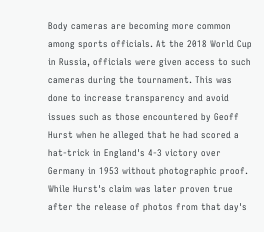Body cameras are becoming more common among sports officials. At the 2018 World Cup in Russia, officials were given access to such cameras during the tournament. This was done to increase transparency and avoid issues such as those encountered by Geoff Hurst when he alleged that he had scored a hat-trick in England's 4-3 victory over Germany in 1953 without photographic proof. While Hurst's claim was later proven true after the release of photos from that day's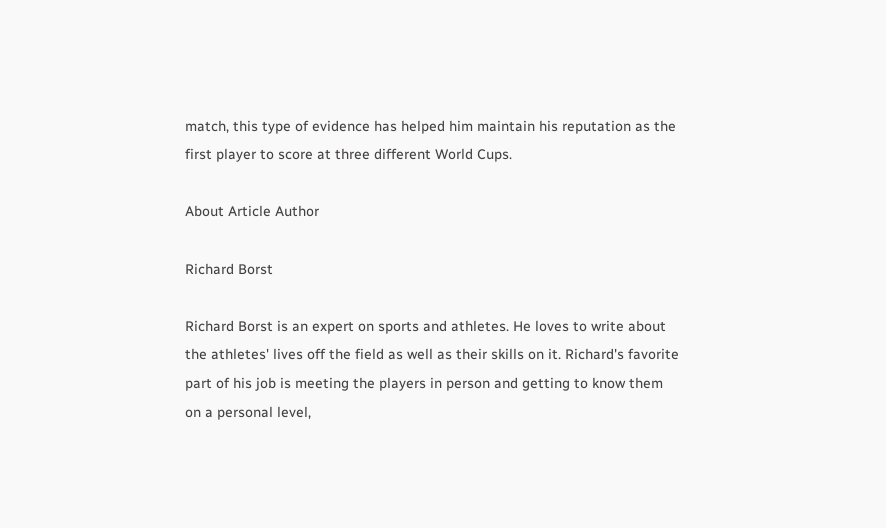match, this type of evidence has helped him maintain his reputation as the first player to score at three different World Cups.

About Article Author

Richard Borst

Richard Borst is an expert on sports and athletes. He loves to write about the athletes' lives off the field as well as their skills on it. Richard's favorite part of his job is meeting the players in person and getting to know them on a personal level,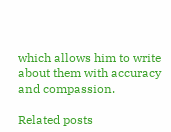which allows him to write about them with accuracy and compassion.

Related posts